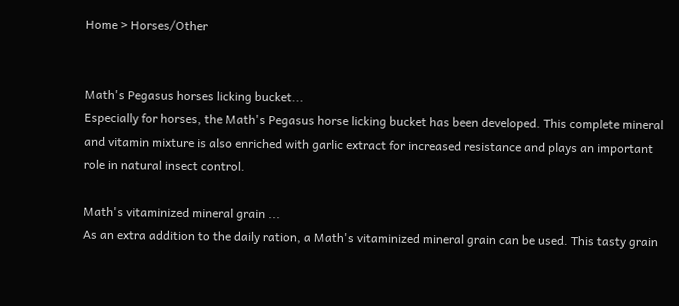Home > Horses/Other


Math's Pegasus horses licking bucket...
Especially for horses, the Math's Pegasus horse licking bucket has been developed. This complete mineral and vitamin mixture is also enriched with garlic extract for increased resistance and plays an important role in natural insect control.

Math's vitaminized mineral grain ...
As an extra addition to the daily ration, a Math's vitaminized mineral grain can be used. This tasty grain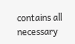contains all necessary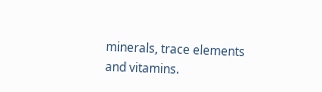minerals, trace elements and vitamins.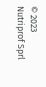© 2023 Nutriprof Sprl